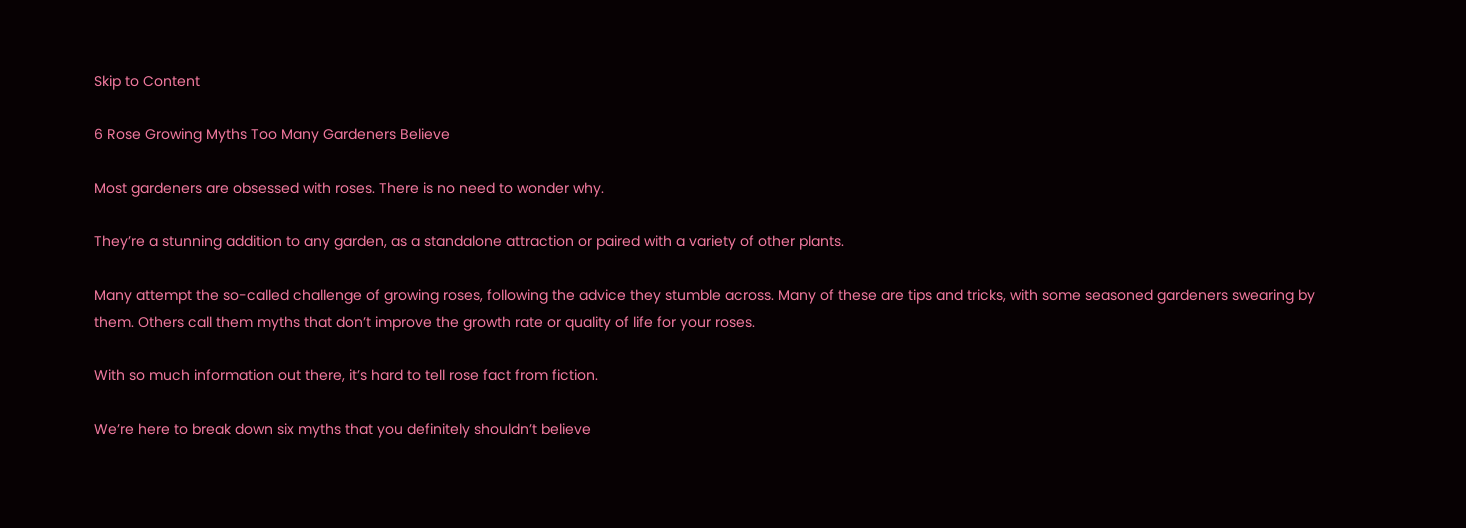Skip to Content

6 Rose Growing Myths Too Many Gardeners Believe

Most gardeners are obsessed with roses. There is no need to wonder why.

They’re a stunning addition to any garden, as a standalone attraction or paired with a variety of other plants.

Many attempt the so-called challenge of growing roses, following the advice they stumble across. Many of these are tips and tricks, with some seasoned gardeners swearing by them. Others call them myths that don’t improve the growth rate or quality of life for your roses.

With so much information out there, it’s hard to tell rose fact from fiction.

We’re here to break down six myths that you definitely shouldn’t believe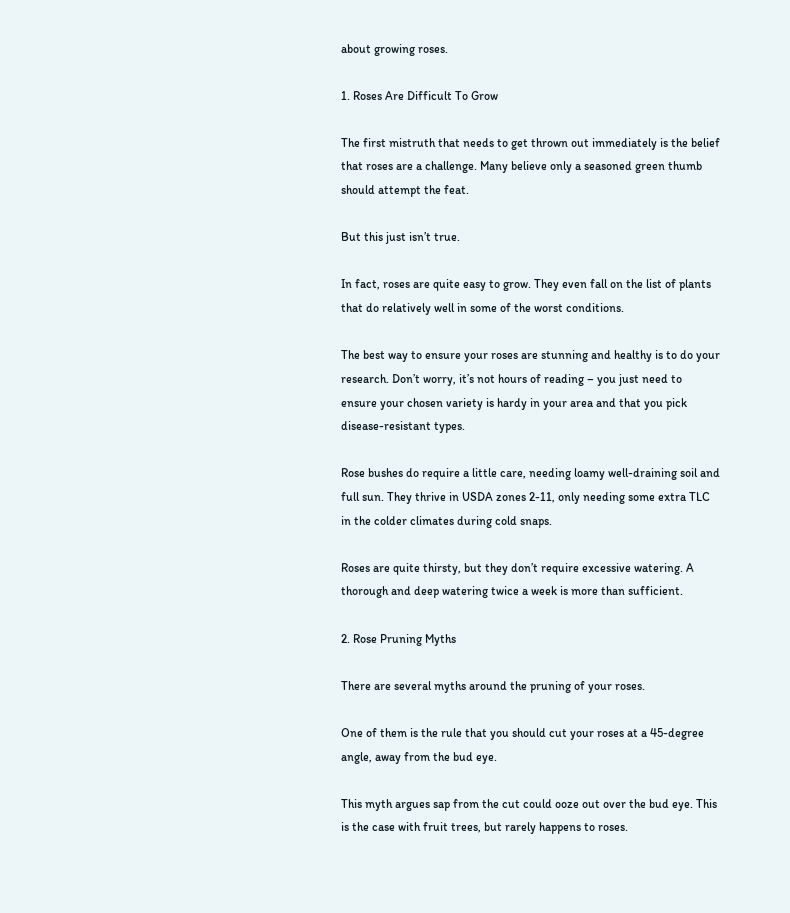about growing roses.

1. Roses Are Difficult To Grow

The first mistruth that needs to get thrown out immediately is the belief that roses are a challenge. Many believe only a seasoned green thumb should attempt the feat.

But this just isn’t true.

In fact, roses are quite easy to grow. They even fall on the list of plants that do relatively well in some of the worst conditions.

The best way to ensure your roses are stunning and healthy is to do your research. Don’t worry, it’s not hours of reading – you just need to ensure your chosen variety is hardy in your area and that you pick disease-resistant types.

Rose bushes do require a little care, needing loamy well-draining soil and full sun. They thrive in USDA zones 2-11, only needing some extra TLC in the colder climates during cold snaps.

Roses are quite thirsty, but they don’t require excessive watering. A thorough and deep watering twice a week is more than sufficient.

2. Rose Pruning Myths

There are several myths around the pruning of your roses.

One of them is the rule that you should cut your roses at a 45-degree angle, away from the bud eye.

This myth argues sap from the cut could ooze out over the bud eye. This is the case with fruit trees, but rarely happens to roses.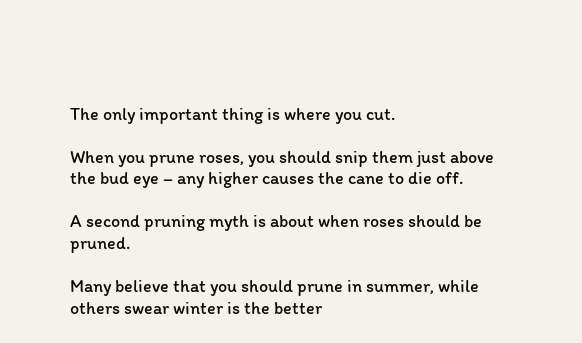The only important thing is where you cut.

When you prune roses, you should snip them just above the bud eye – any higher causes the cane to die off.

A second pruning myth is about when roses should be pruned.

Many believe that you should prune in summer, while others swear winter is the better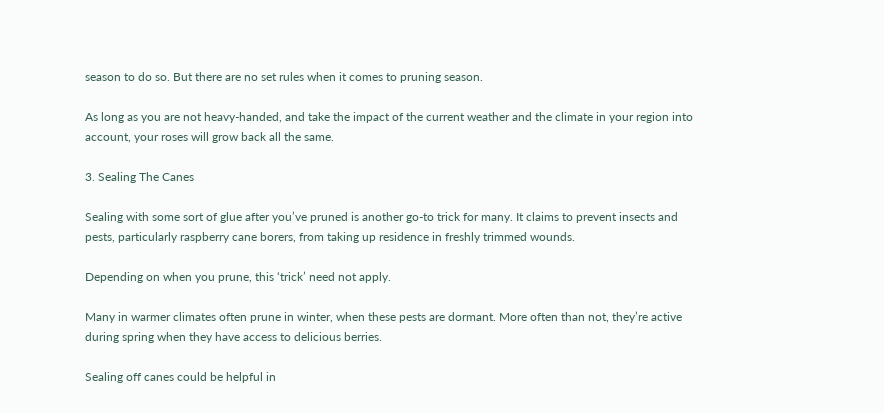season to do so. But there are no set rules when it comes to pruning season.

As long as you are not heavy-handed, and take the impact of the current weather and the climate in your region into account, your roses will grow back all the same.

3. Sealing The Canes

Sealing with some sort of glue after you’ve pruned is another go-to trick for many. It claims to prevent insects and pests, particularly raspberry cane borers, from taking up residence in freshly trimmed wounds.

Depending on when you prune, this ‘trick’ need not apply.

Many in warmer climates often prune in winter, when these pests are dormant. More often than not, they’re active during spring when they have access to delicious berries.

Sealing off canes could be helpful in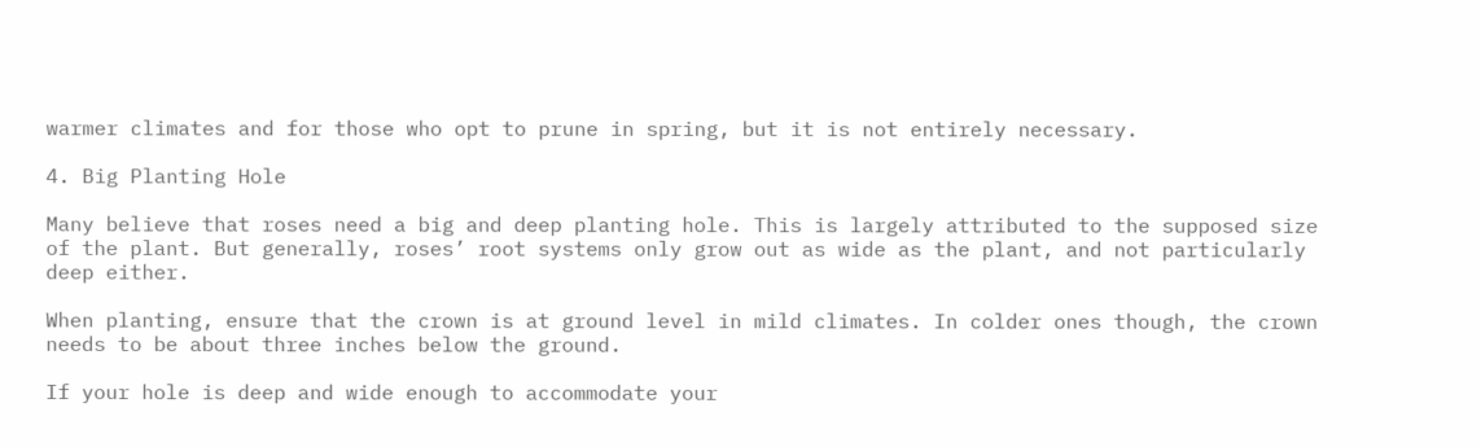warmer climates and for those who opt to prune in spring, but it is not entirely necessary.

4. Big Planting Hole

Many believe that roses need a big and deep planting hole. This is largely attributed to the supposed size of the plant. But generally, roses’ root systems only grow out as wide as the plant, and not particularly deep either.

When planting, ensure that the crown is at ground level in mild climates. In colder ones though, the crown needs to be about three inches below the ground.

If your hole is deep and wide enough to accommodate your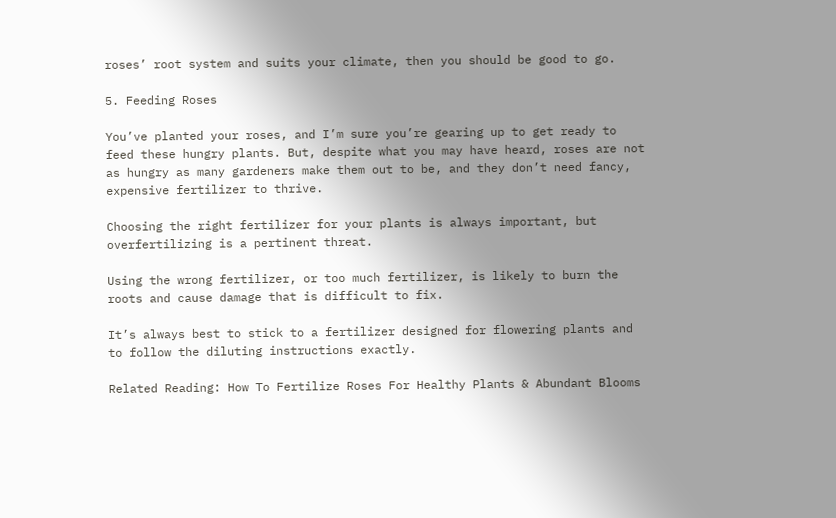roses’ root system and suits your climate, then you should be good to go.

5. Feeding Roses

You’ve planted your roses, and I’m sure you’re gearing up to get ready to feed these hungry plants. But, despite what you may have heard, roses are not as hungry as many gardeners make them out to be, and they don’t need fancy, expensive fertilizer to thrive.

Choosing the right fertilizer for your plants is always important, but overfertilizing is a pertinent threat.

Using the wrong fertilizer, or too much fertilizer, is likely to burn the roots and cause damage that is difficult to fix.

It’s always best to stick to a fertilizer designed for flowering plants and to follow the diluting instructions exactly.

Related Reading: How To Fertilize Roses For Healthy Plants & Abundant Blooms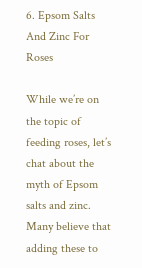6. Epsom Salts And Zinc For Roses

While we’re on the topic of feeding roses, let’s chat about the myth of Epsom salts and zinc. Many believe that adding these to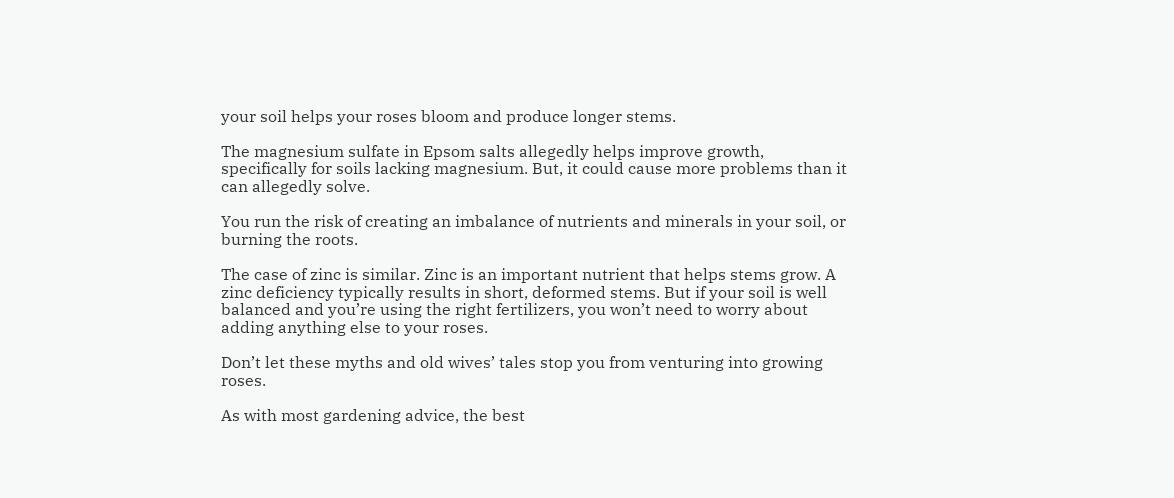your soil helps your roses bloom and produce longer stems.

The magnesium sulfate in Epsom salts allegedly helps improve growth, specifically for soils lacking magnesium. But, it could cause more problems than it can allegedly solve.

You run the risk of creating an imbalance of nutrients and minerals in your soil, or burning the roots.

The case of zinc is similar. Zinc is an important nutrient that helps stems grow. A zinc deficiency typically results in short, deformed stems. But if your soil is well balanced and you’re using the right fertilizers, you won’t need to worry about adding anything else to your roses.

Don’t let these myths and old wives’ tales stop you from venturing into growing roses.

As with most gardening advice, the best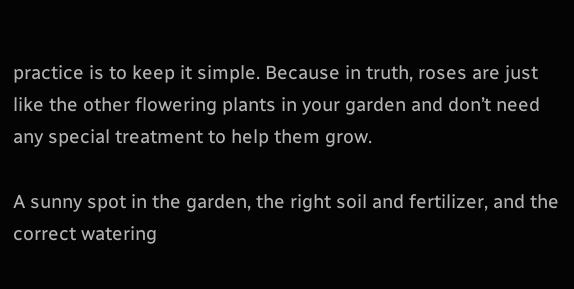practice is to keep it simple. Because in truth, roses are just like the other flowering plants in your garden and don’t need any special treatment to help them grow.

A sunny spot in the garden, the right soil and fertilizer, and the correct watering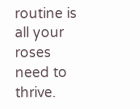routine is all your roses need to thrive.